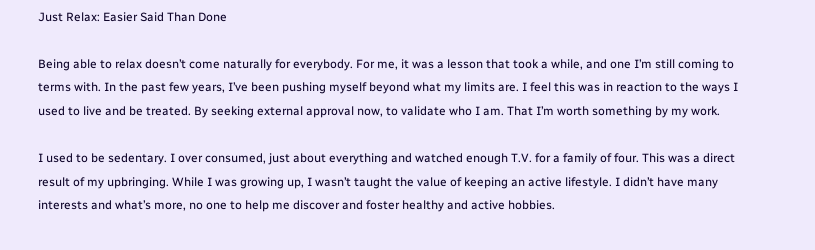Just Relax: Easier Said Than Done

Being able to relax doesn’t come naturally for everybody. For me, it was a lesson that took a while, and one I’m still coming to terms with. In the past few years, I’ve been pushing myself beyond what my limits are. I feel this was in reaction to the ways I used to live and be treated. By seeking external approval now, to validate who I am. That I’m worth something by my work.

I used to be sedentary. I over consumed, just about everything and watched enough T.V. for a family of four. This was a direct result of my upbringing. While I was growing up, I wasn’t taught the value of keeping an active lifestyle. I didn’t have many interests and what’s more, no one to help me discover and foster healthy and active hobbies.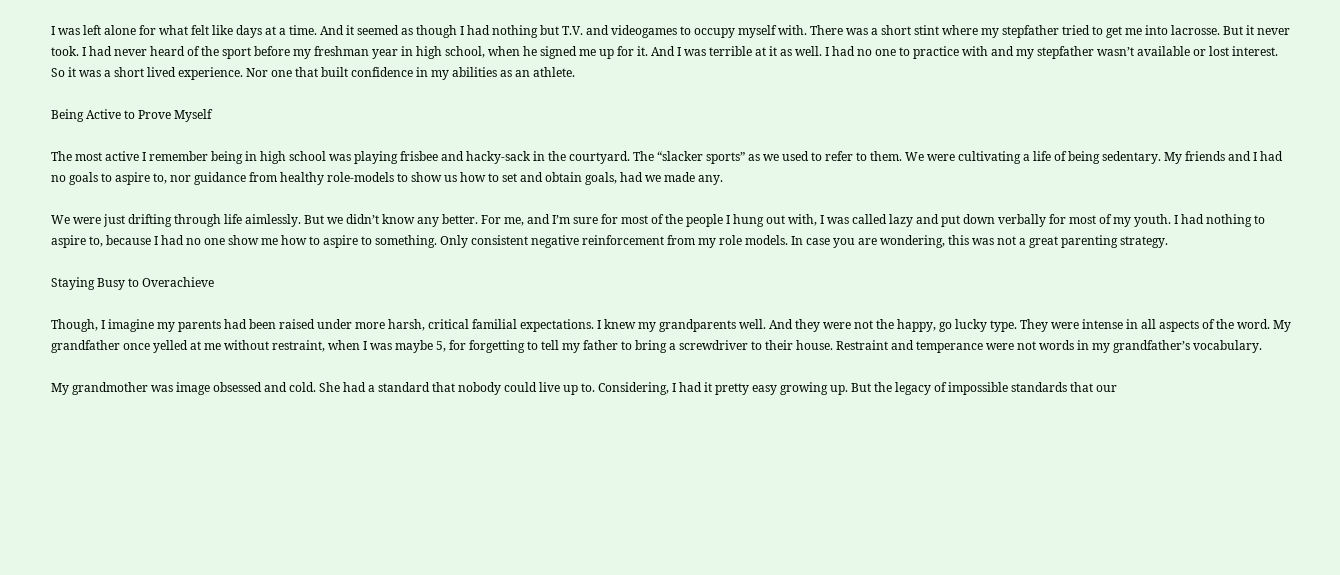I was left alone for what felt like days at a time. And it seemed as though I had nothing but T.V. and videogames to occupy myself with. There was a short stint where my stepfather tried to get me into lacrosse. But it never took. I had never heard of the sport before my freshman year in high school, when he signed me up for it. And I was terrible at it as well. I had no one to practice with and my stepfather wasn’t available or lost interest. So it was a short lived experience. Nor one that built confidence in my abilities as an athlete.

Being Active to Prove Myself

The most active I remember being in high school was playing frisbee and hacky-sack in the courtyard. The “slacker sports” as we used to refer to them. We were cultivating a life of being sedentary. My friends and I had no goals to aspire to, nor guidance from healthy role-models to show us how to set and obtain goals, had we made any.

We were just drifting through life aimlessly. But we didn’t know any better. For me, and I’m sure for most of the people I hung out with, I was called lazy and put down verbally for most of my youth. I had nothing to aspire to, because I had no one show me how to aspire to something. Only consistent negative reinforcement from my role models. In case you are wondering, this was not a great parenting strategy.

Staying Busy to Overachieve

Though, I imagine my parents had been raised under more harsh, critical familial expectations. I knew my grandparents well. And they were not the happy, go lucky type. They were intense in all aspects of the word. My grandfather once yelled at me without restraint, when I was maybe 5, for forgetting to tell my father to bring a screwdriver to their house. Restraint and temperance were not words in my grandfather’s vocabulary.

My grandmother was image obsessed and cold. She had a standard that nobody could live up to. Considering, I had it pretty easy growing up. But the legacy of impossible standards that our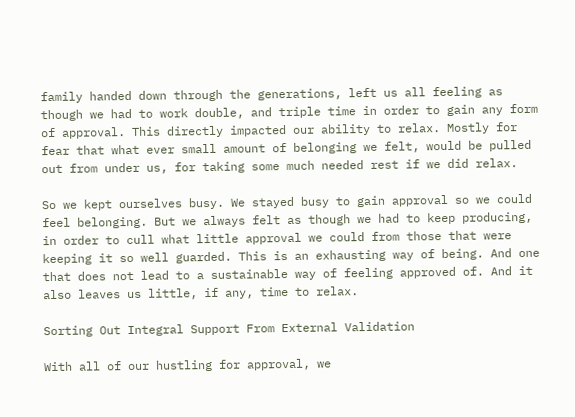family handed down through the generations, left us all feeling as though we had to work double, and triple time in order to gain any form of approval. This directly impacted our ability to relax. Mostly for fear that what ever small amount of belonging we felt, would be pulled out from under us, for taking some much needed rest if we did relax.

So we kept ourselves busy. We stayed busy to gain approval so we could feel belonging. But we always felt as though we had to keep producing, in order to cull what little approval we could from those that were keeping it so well guarded. This is an exhausting way of being. And one that does not lead to a sustainable way of feeling approved of. And it also leaves us little, if any, time to relax.

Sorting Out Integral Support From External Validation

With all of our hustling for approval, we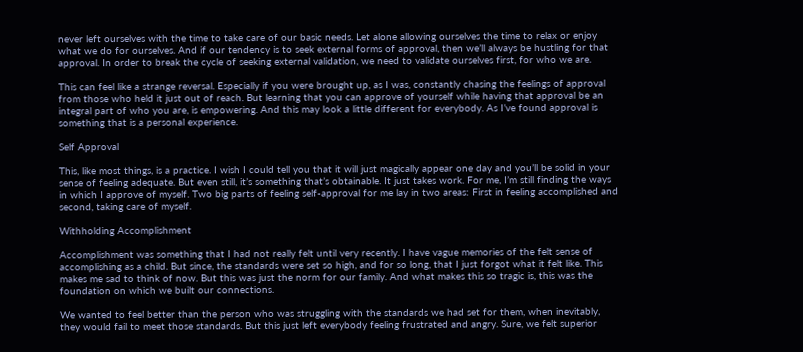never left ourselves with the time to take care of our basic needs. Let alone allowing ourselves the time to relax or enjoy what we do for ourselves. And if our tendency is to seek external forms of approval, then we’ll always be hustling for that approval. In order to break the cycle of seeking external validation, we need to validate ourselves first, for who we are.

This can feel like a strange reversal. Especially if you were brought up, as I was, constantly chasing the feelings of approval from those who held it just out of reach. But learning that you can approve of yourself while having that approval be an integral part of who you are, is empowering. And this may look a little different for everybody. As I’ve found approval is something that is a personal experience.

Self Approval

This, like most things, is a practice. I wish I could tell you that it will just magically appear one day and you’ll be solid in your sense of feeling adequate. But even still, it’s something that’s obtainable. It just takes work. For me, I’m still finding the ways in which I approve of myself. Two big parts of feeling self-approval for me lay in two areas: First in feeling accomplished and second, taking care of myself.

Withholding Accomplishment

Accomplishment was something that I had not really felt until very recently. I have vague memories of the felt sense of accomplishing as a child. But since, the standards were set so high, and for so long, that I just forgot what it felt like. This makes me sad to think of now. But this was just the norm for our family. And what makes this so tragic is, this was the foundation on which we built our connections.

We wanted to feel better than the person who was struggling with the standards we had set for them, when inevitably, they would fail to meet those standards. But this just left everybody feeling frustrated and angry. Sure, we felt superior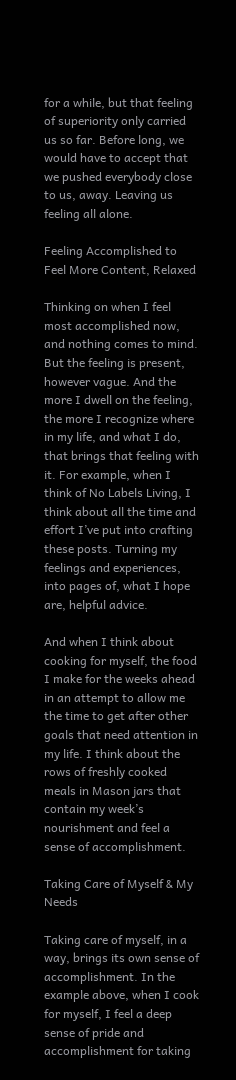for a while, but that feeling of superiority only carried us so far. Before long, we would have to accept that we pushed everybody close to us, away. Leaving us feeling all alone.

Feeling Accomplished to Feel More Content, Relaxed

Thinking on when I feel most accomplished now, and nothing comes to mind. But the feeling is present, however vague. And the more I dwell on the feeling, the more I recognize where in my life, and what I do, that brings that feeling with it. For example, when I think of No Labels Living, I think about all the time and effort I’ve put into crafting these posts. Turning my feelings and experiences, into pages of, what I hope are, helpful advice.

And when I think about cooking for myself, the food I make for the weeks ahead in an attempt to allow me the time to get after other goals that need attention in my life. I think about the rows of freshly cooked meals in Mason jars that contain my week’s nourishment and feel a sense of accomplishment.

Taking Care of Myself & My Needs

Taking care of myself, in a way, brings its own sense of accomplishment. In the example above, when I cook for myself, I feel a deep sense of pride and accomplishment for taking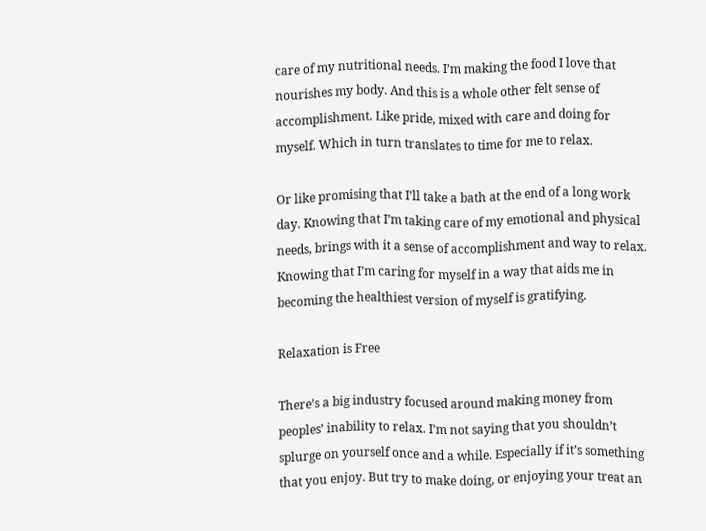care of my nutritional needs. I’m making the food I love that nourishes my body. And this is a whole other felt sense of accomplishment. Like pride, mixed with care and doing for myself. Which in turn translates to time for me to relax.

Or like promising that I’ll take a bath at the end of a long work day. Knowing that I’m taking care of my emotional and physical needs, brings with it a sense of accomplishment and way to relax. Knowing that I’m caring for myself in a way that aids me in becoming the healthiest version of myself is gratifying.

Relaxation is Free

There’s a big industry focused around making money from peoples’ inability to relax. I’m not saying that you shouldn’t splurge on yourself once and a while. Especially if it’s something that you enjoy. But try to make doing, or enjoying your treat an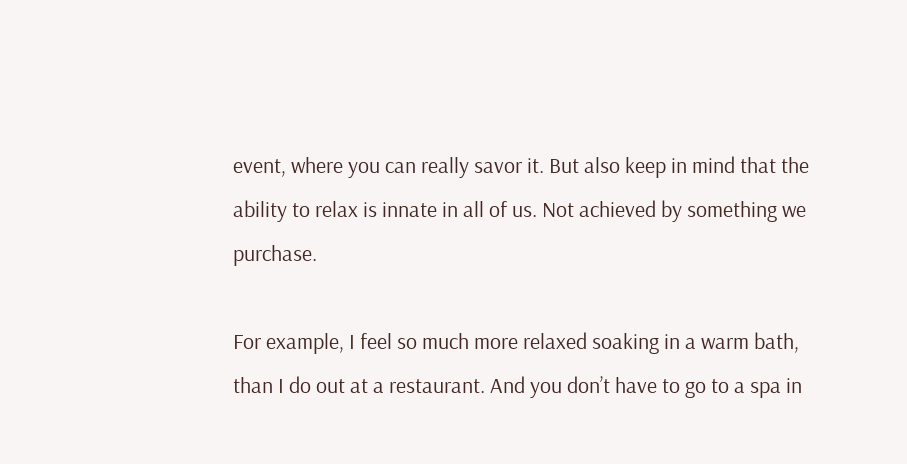event, where you can really savor it. But also keep in mind that the ability to relax is innate in all of us. Not achieved by something we purchase.

For example, I feel so much more relaxed soaking in a warm bath, than I do out at a restaurant. And you don’t have to go to a spa in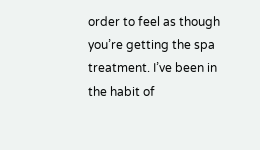order to feel as though you’re getting the spa treatment. I’ve been in the habit of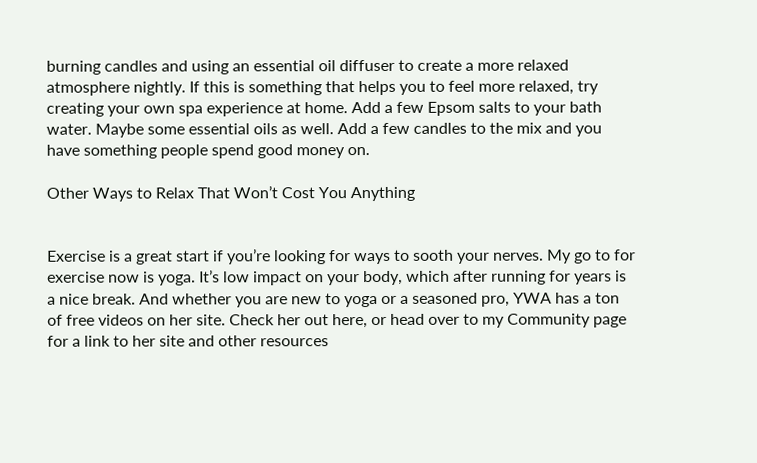burning candles and using an essential oil diffuser to create a more relaxed atmosphere nightly. If this is something that helps you to feel more relaxed, try creating your own spa experience at home. Add a few Epsom salts to your bath water. Maybe some essential oils as well. Add a few candles to the mix and you have something people spend good money on.

Other Ways to Relax That Won’t Cost You Anything


Exercise is a great start if you’re looking for ways to sooth your nerves. My go to for exercise now is yoga. It’s low impact on your body, which after running for years is a nice break. And whether you are new to yoga or a seasoned pro, YWA has a ton of free videos on her site. Check her out here, or head over to my Community page for a link to her site and other resources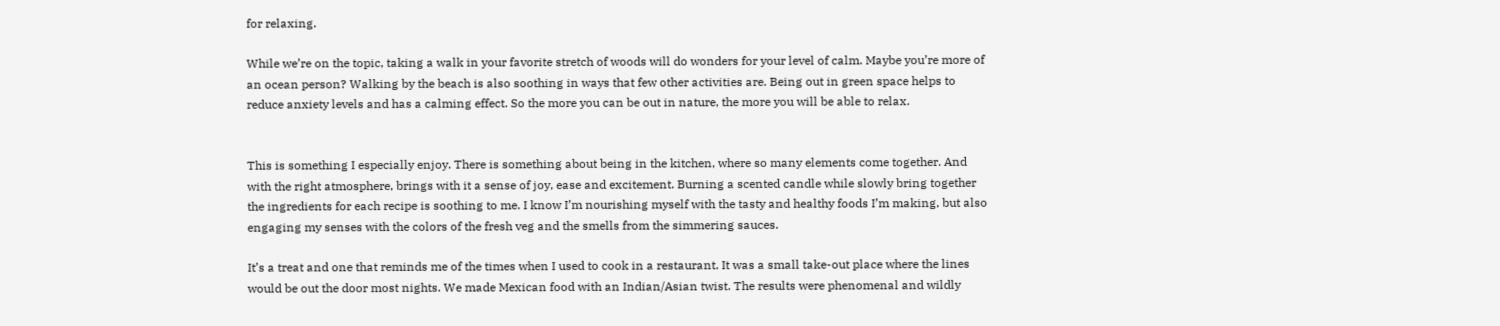for relaxing.

While we’re on the topic, taking a walk in your favorite stretch of woods will do wonders for your level of calm. Maybe you’re more of an ocean person? Walking by the beach is also soothing in ways that few other activities are. Being out in green space helps to reduce anxiety levels and has a calming effect. So the more you can be out in nature, the more you will be able to relax.


This is something I especially enjoy. There is something about being in the kitchen, where so many elements come together. And with the right atmosphere, brings with it a sense of joy, ease and excitement. Burning a scented candle while slowly bring together the ingredients for each recipe is soothing to me. I know I’m nourishing myself with the tasty and healthy foods I’m making, but also engaging my senses with the colors of the fresh veg and the smells from the simmering sauces.

It’s a treat and one that reminds me of the times when I used to cook in a restaurant. It was a small take-out place where the lines would be out the door most nights. We made Mexican food with an Indian/Asian twist. The results were phenomenal and wildly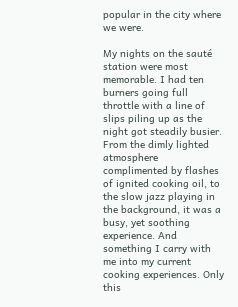popular in the city where we were.

My nights on the sauté station were most memorable. I had ten burners going full throttle with a line of slips piling up as the night got steadily busier. From the dimly lighted atmosphere complimented by flashes of ignited cooking oil, to the slow jazz playing in the background, it was a busy, yet soothing experience. And something I carry with me into my current cooking experiences. Only this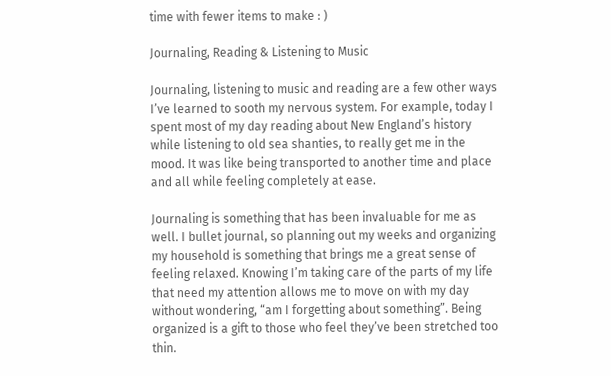time with fewer items to make : )

Journaling, Reading & Listening to Music

Journaling, listening to music and reading are a few other ways I’ve learned to sooth my nervous system. For example, today I spent most of my day reading about New England’s history while listening to old sea shanties, to really get me in the mood. It was like being transported to another time and place and all while feeling completely at ease.

Journaling is something that has been invaluable for me as well. I bullet journal, so planning out my weeks and organizing my household is something that brings me a great sense of feeling relaxed. Knowing I’m taking care of the parts of my life that need my attention allows me to move on with my day without wondering, “am I forgetting about something”. Being organized is a gift to those who feel they’ve been stretched too thin.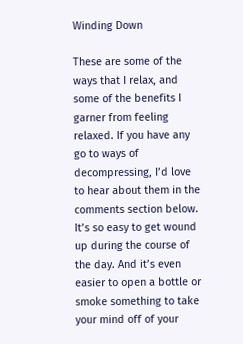Winding Down

These are some of the ways that I relax, and some of the benefits I garner from feeling relaxed. If you have any go to ways of decompressing, I’d love to hear about them in the comments section below. It’s so easy to get wound up during the course of the day. And it’s even easier to open a bottle or smoke something to take your mind off of your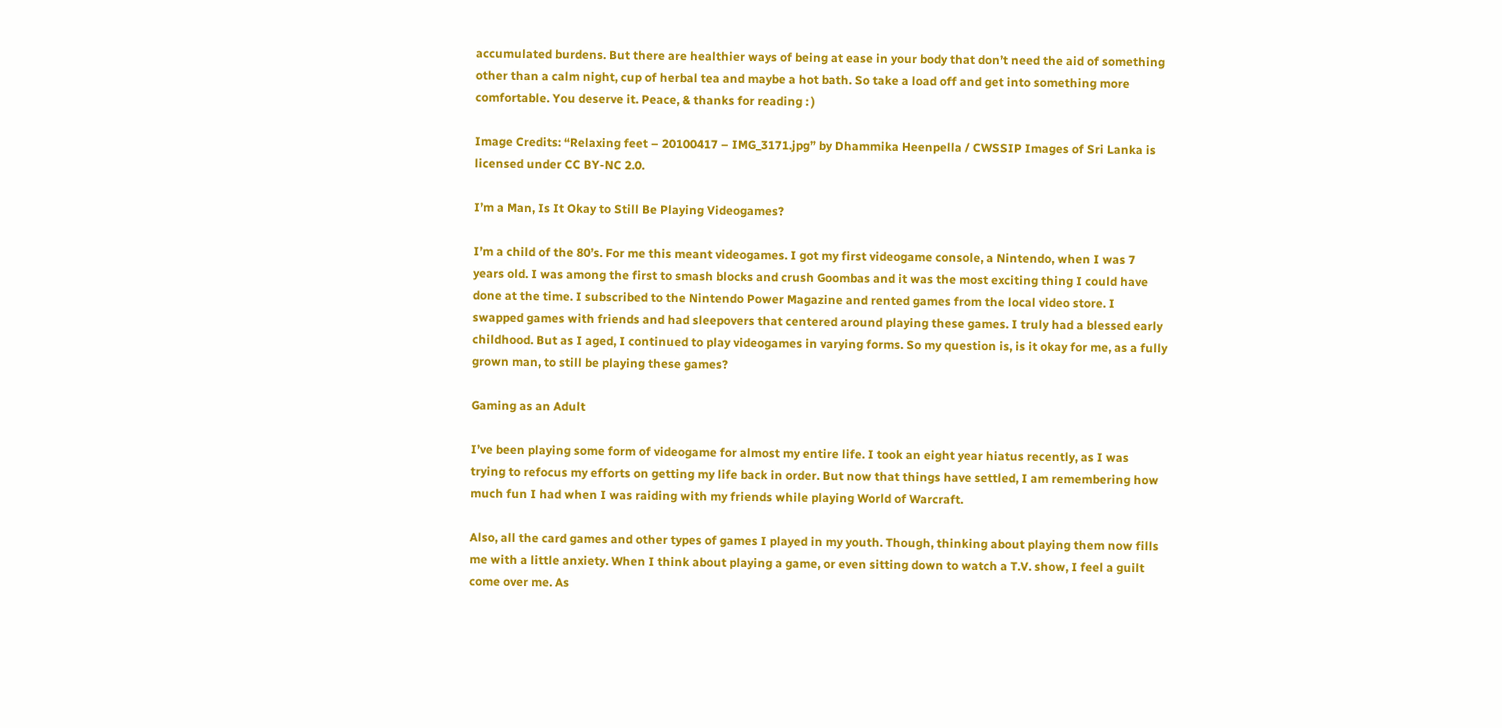accumulated burdens. But there are healthier ways of being at ease in your body that don’t need the aid of something other than a calm night, cup of herbal tea and maybe a hot bath. So take a load off and get into something more comfortable. You deserve it. Peace, & thanks for reading : )

Image Credits: “Relaxing feet – 20100417 – IMG_3171.jpg” by Dhammika Heenpella / CWSSIP Images of Sri Lanka is licensed under CC BY-NC 2.0.

I’m a Man, Is It Okay to Still Be Playing Videogames?

I’m a child of the 80’s. For me this meant videogames. I got my first videogame console, a Nintendo, when I was 7 years old. I was among the first to smash blocks and crush Goombas and it was the most exciting thing I could have done at the time. I subscribed to the Nintendo Power Magazine and rented games from the local video store. I swapped games with friends and had sleepovers that centered around playing these games. I truly had a blessed early childhood. But as I aged, I continued to play videogames in varying forms. So my question is, is it okay for me, as a fully grown man, to still be playing these games?

Gaming as an Adult

I’ve been playing some form of videogame for almost my entire life. I took an eight year hiatus recently, as I was trying to refocus my efforts on getting my life back in order. But now that things have settled, I am remembering how much fun I had when I was raiding with my friends while playing World of Warcraft.

Also, all the card games and other types of games I played in my youth. Though, thinking about playing them now fills me with a little anxiety. When I think about playing a game, or even sitting down to watch a T.V. show, I feel a guilt come over me. As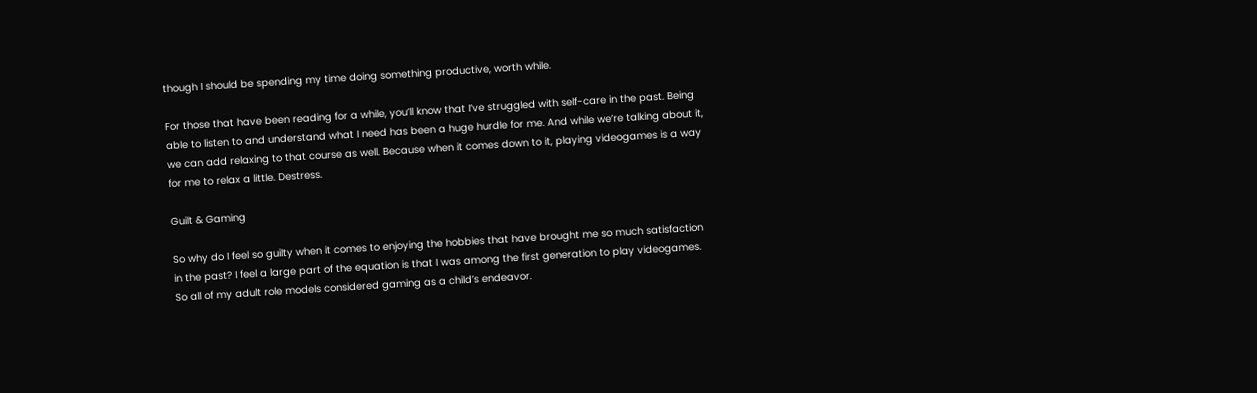though I should be spending my time doing something productive, worth while.

For those that have been reading for a while, you’ll know that I’ve struggled with self-care in the past. Being able to listen to and understand what I need has been a huge hurdle for me. And while we’re talking about it, we can add relaxing to that course as well. Because when it comes down to it, playing videogames is a way for me to relax a little. Destress.

Guilt & Gaming

So why do I feel so guilty when it comes to enjoying the hobbies that have brought me so much satisfaction in the past? I feel a large part of the equation is that I was among the first generation to play videogames. So all of my adult role models considered gaming as a child’s endeavor.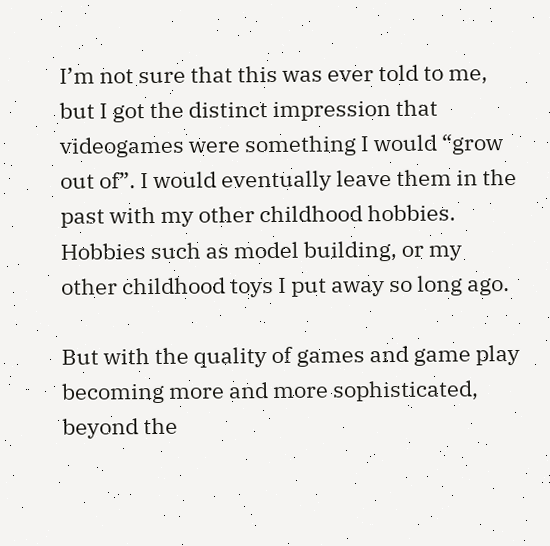I’m not sure that this was ever told to me, but I got the distinct impression that videogames were something I would “grow out of”. I would eventually leave them in the past with my other childhood hobbies. Hobbies such as model building, or my other childhood toys I put away so long ago.

But with the quality of games and game play becoming more and more sophisticated, beyond the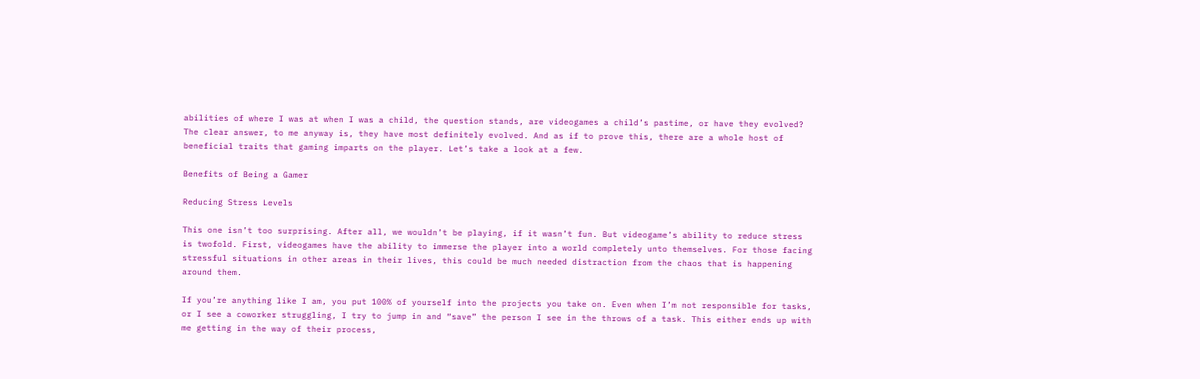abilities of where I was at when I was a child, the question stands, are videogames a child’s pastime, or have they evolved? The clear answer, to me anyway is, they have most definitely evolved. And as if to prove this, there are a whole host of beneficial traits that gaming imparts on the player. Let’s take a look at a few.

Benefits of Being a Gamer

Reducing Stress Levels

This one isn’t too surprising. After all, we wouldn’t be playing, if it wasn’t fun. But videogame’s ability to reduce stress is twofold. First, videogames have the ability to immerse the player into a world completely unto themselves. For those facing stressful situations in other areas in their lives, this could be much needed distraction from the chaos that is happening around them.

If you’re anything like I am, you put 100% of yourself into the projects you take on. Even when I’m not responsible for tasks, or I see a coworker struggling, I try to jump in and “save” the person I see in the throws of a task. This either ends up with me getting in the way of their process,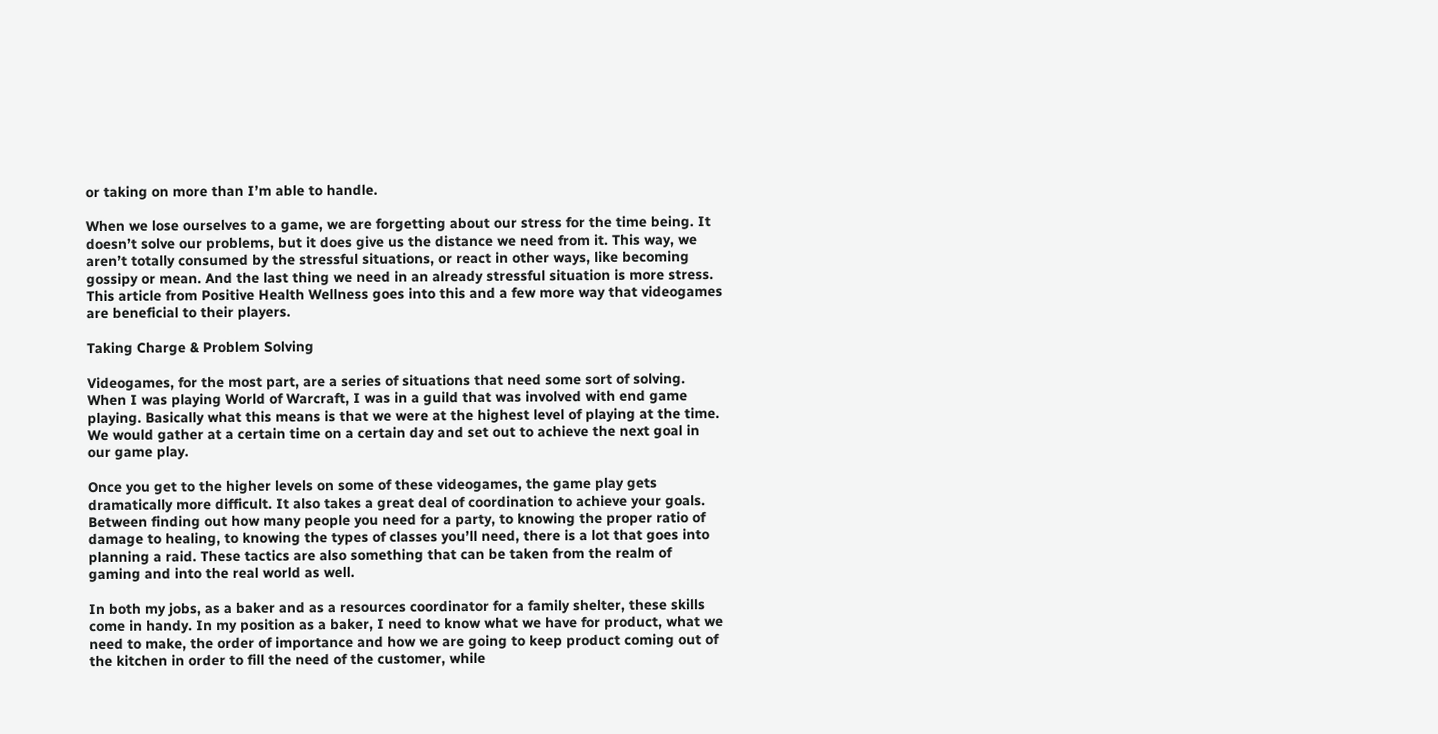or taking on more than I’m able to handle.

When we lose ourselves to a game, we are forgetting about our stress for the time being. It doesn’t solve our problems, but it does give us the distance we need from it. This way, we aren’t totally consumed by the stressful situations, or react in other ways, like becoming gossipy or mean. And the last thing we need in an already stressful situation is more stress. This article from Positive Health Wellness goes into this and a few more way that videogames are beneficial to their players.

Taking Charge & Problem Solving

Videogames, for the most part, are a series of situations that need some sort of solving. When I was playing World of Warcraft, I was in a guild that was involved with end game playing. Basically what this means is that we were at the highest level of playing at the time. We would gather at a certain time on a certain day and set out to achieve the next goal in our game play.

Once you get to the higher levels on some of these videogames, the game play gets dramatically more difficult. It also takes a great deal of coordination to achieve your goals. Between finding out how many people you need for a party, to knowing the proper ratio of damage to healing, to knowing the types of classes you’ll need, there is a lot that goes into planning a raid. These tactics are also something that can be taken from the realm of gaming and into the real world as well.

In both my jobs, as a baker and as a resources coordinator for a family shelter, these skills come in handy. In my position as a baker, I need to know what we have for product, what we need to make, the order of importance and how we are going to keep product coming out of the kitchen in order to fill the need of the customer, while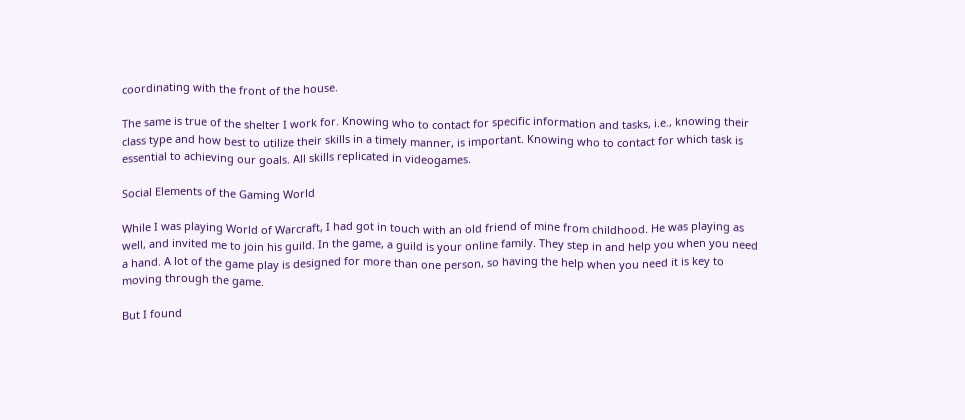coordinating with the front of the house.

The same is true of the shelter I work for. Knowing who to contact for specific information and tasks, i.e., knowing their class type and how best to utilize their skills in a timely manner, is important. Knowing who to contact for which task is essential to achieving our goals. All skills replicated in videogames.

Social Elements of the Gaming World

While I was playing World of Warcraft, I had got in touch with an old friend of mine from childhood. He was playing as well, and invited me to join his guild. In the game, a guild is your online family. They step in and help you when you need a hand. A lot of the game play is designed for more than one person, so having the help when you need it is key to moving through the game.

But I found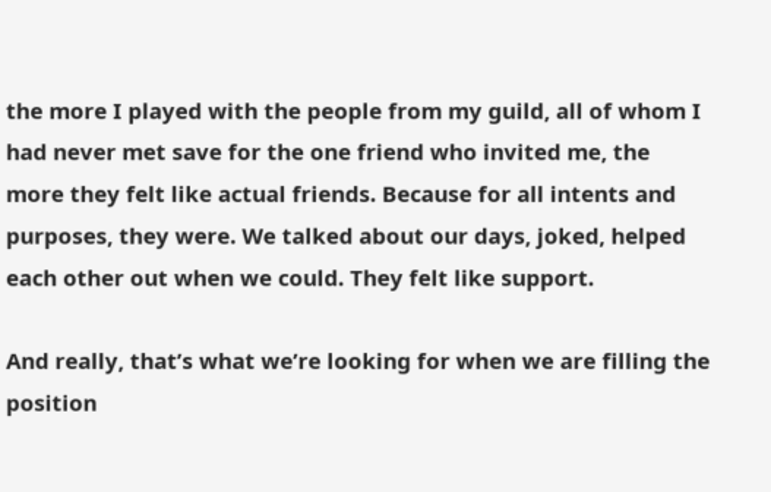the more I played with the people from my guild, all of whom I had never met save for the one friend who invited me, the more they felt like actual friends. Because for all intents and purposes, they were. We talked about our days, joked, helped each other out when we could. They felt like support.

And really, that’s what we’re looking for when we are filling the position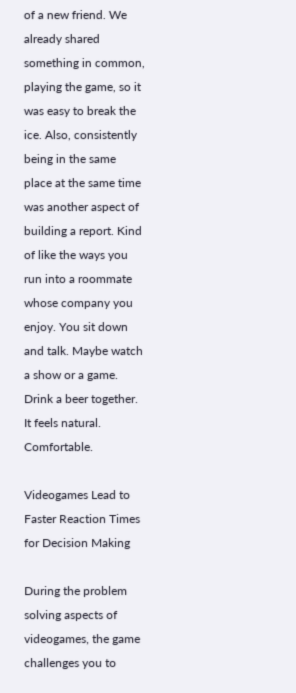of a new friend. We already shared something in common, playing the game, so it was easy to break the ice. Also, consistently being in the same place at the same time was another aspect of building a report. Kind of like the ways you run into a roommate whose company you enjoy. You sit down and talk. Maybe watch a show or a game. Drink a beer together. It feels natural. Comfortable.

Videogames Lead to Faster Reaction Times for Decision Making

During the problem solving aspects of videogames, the game challenges you to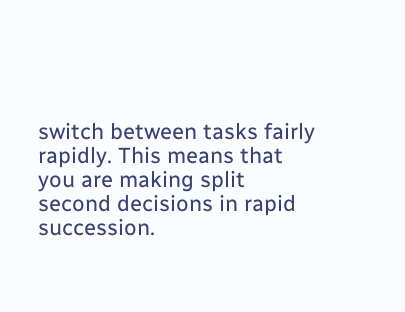switch between tasks fairly rapidly. This means that you are making split second decisions in rapid succession.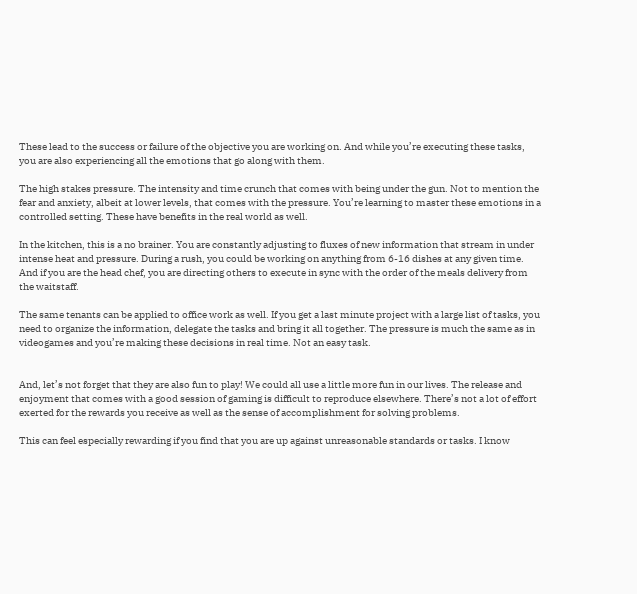These lead to the success or failure of the objective you are working on. And while you’re executing these tasks, you are also experiencing all the emotions that go along with them.

The high stakes pressure. The intensity and time crunch that comes with being under the gun. Not to mention the fear and anxiety, albeit at lower levels, that comes with the pressure. You’re learning to master these emotions in a controlled setting. These have benefits in the real world as well.

In the kitchen, this is a no brainer. You are constantly adjusting to fluxes of new information that stream in under intense heat and pressure. During a rush, you could be working on anything from 6-16 dishes at any given time. And if you are the head chef, you are directing others to execute in sync with the order of the meals delivery from the waitstaff.

The same tenants can be applied to office work as well. If you get a last minute project with a large list of tasks, you need to organize the information, delegate the tasks and bring it all together. The pressure is much the same as in videogames and you’re making these decisions in real time. Not an easy task.


And, let’s not forget that they are also fun to play! We could all use a little more fun in our lives. The release and enjoyment that comes with a good session of gaming is difficult to reproduce elsewhere. There’s not a lot of effort exerted for the rewards you receive as well as the sense of accomplishment for solving problems.

This can feel especially rewarding if you find that you are up against unreasonable standards or tasks. I know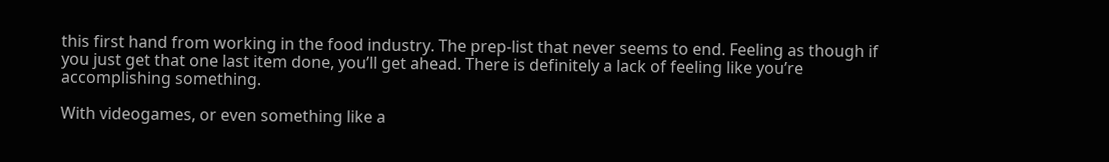this first hand from working in the food industry. The prep-list that never seems to end. Feeling as though if you just get that one last item done, you’ll get ahead. There is definitely a lack of feeling like you’re accomplishing something.

With videogames, or even something like a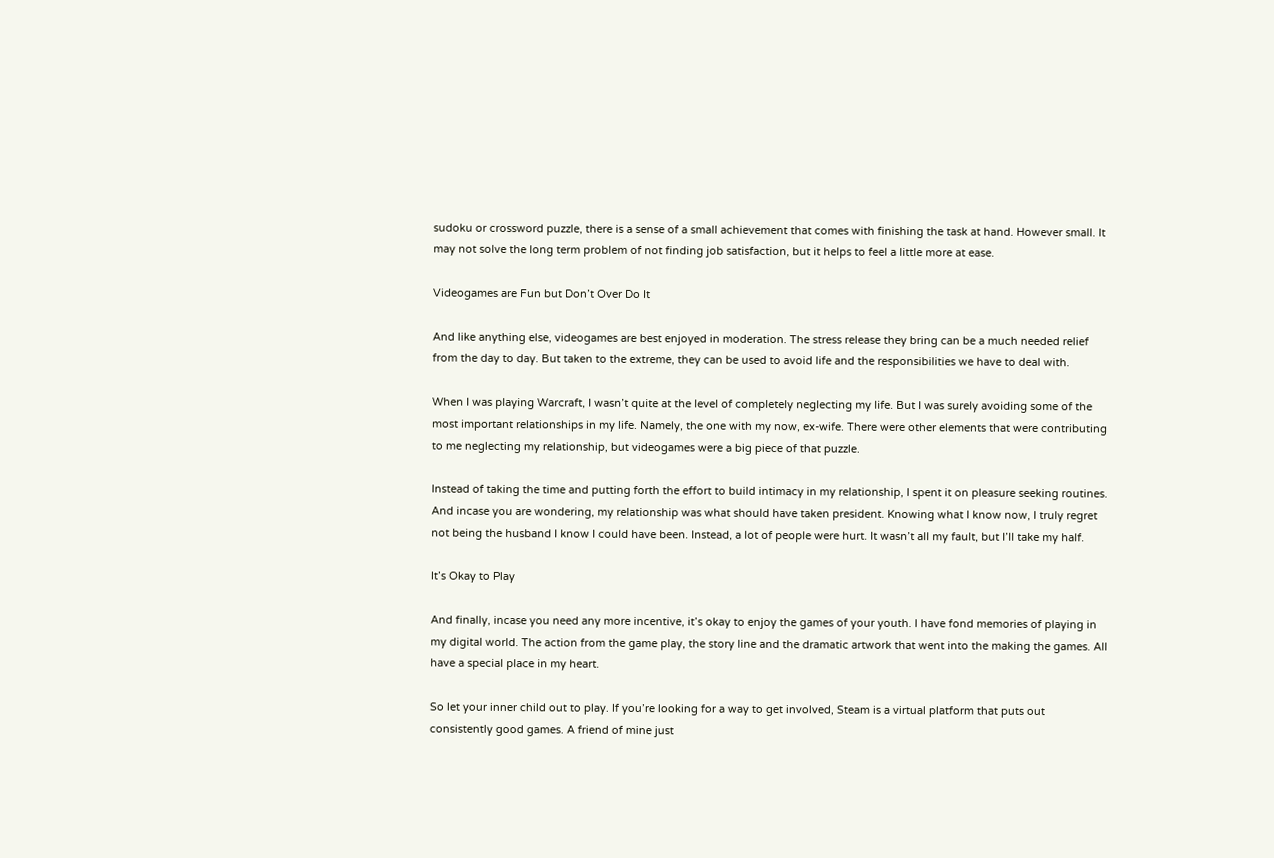sudoku or crossword puzzle, there is a sense of a small achievement that comes with finishing the task at hand. However small. It may not solve the long term problem of not finding job satisfaction, but it helps to feel a little more at ease.

Videogames are Fun but Don’t Over Do It

And like anything else, videogames are best enjoyed in moderation. The stress release they bring can be a much needed relief from the day to day. But taken to the extreme, they can be used to avoid life and the responsibilities we have to deal with.

When I was playing Warcraft, I wasn’t quite at the level of completely neglecting my life. But I was surely avoiding some of the most important relationships in my life. Namely, the one with my now, ex-wife. There were other elements that were contributing to me neglecting my relationship, but videogames were a big piece of that puzzle.

Instead of taking the time and putting forth the effort to build intimacy in my relationship, I spent it on pleasure seeking routines. And incase you are wondering, my relationship was what should have taken president. Knowing what I know now, I truly regret not being the husband I know I could have been. Instead, a lot of people were hurt. It wasn’t all my fault, but I’ll take my half.

It’s Okay to Play

And finally, incase you need any more incentive, it’s okay to enjoy the games of your youth. I have fond memories of playing in my digital world. The action from the game play, the story line and the dramatic artwork that went into the making the games. All have a special place in my heart.

So let your inner child out to play. If you’re looking for a way to get involved, Steam is a virtual platform that puts out consistently good games. A friend of mine just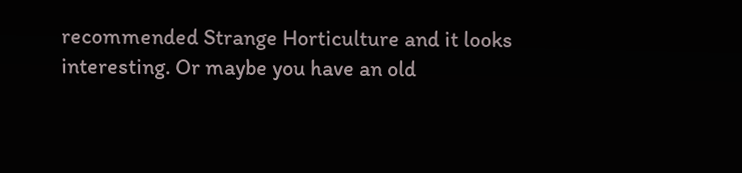recommended Strange Horticulture and it looks interesting. Or maybe you have an old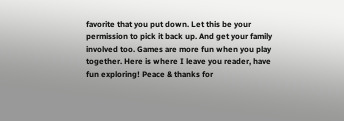favorite that you put down. Let this be your permission to pick it back up. And get your family involved too. Games are more fun when you play together. Here is where I leave you reader, have fun exploring! Peace & thanks for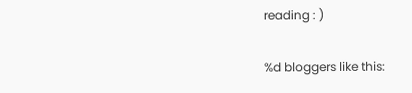reading : )

%d bloggers like this: